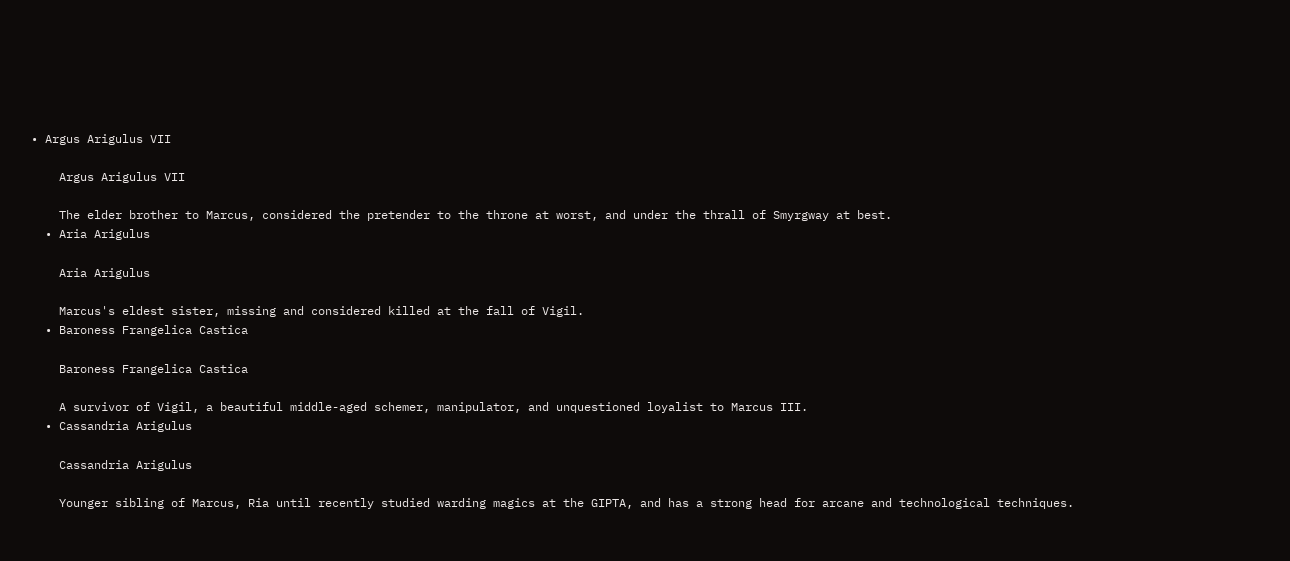• Argus Arigulus VII

    Argus Arigulus VII

    The elder brother to Marcus, considered the pretender to the throne at worst, and under the thrall of Smyrgway at best.
  • Aria Arigulus

    Aria Arigulus

    Marcus's eldest sister, missing and considered killed at the fall of Vigil.
  • Baroness Frangelica Castica

    Baroness Frangelica Castica

    A survivor of Vigil, a beautiful middle-aged schemer, manipulator, and unquestioned loyalist to Marcus III.
  • Cassandria Arigulus

    Cassandria Arigulus

    Younger sibling of Marcus, Ria until recently studied warding magics at the GIPTA, and has a strong head for arcane and technological techniques.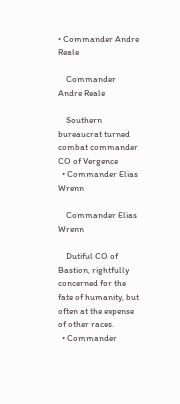• Commander Andre Reale

    Commander Andre Reale

    Southern bureaucrat turned combat commander CO of Vergence
  • Commander Elias Wrenn

    Commander Elias Wrenn

    Dutiful CO of Bastion, rightfully concerned for the fate of humanity, but often at the expense of other races.
  • Commander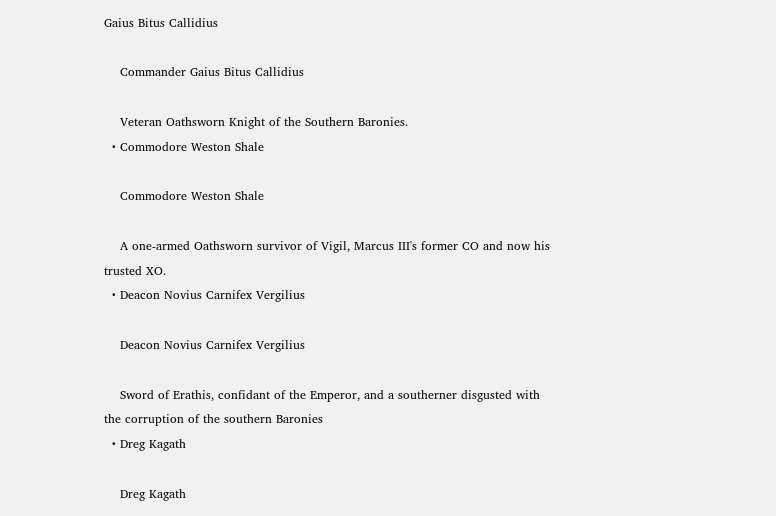Gaius Bitus Callidius

    Commander Gaius Bitus Callidius

    Veteran Oathsworn Knight of the Southern Baronies.
  • Commodore Weston Shale

    Commodore Weston Shale

    A one-armed Oathsworn survivor of Vigil, Marcus III's former CO and now his trusted XO.
  • Deacon Novius Carnifex Vergilius

    Deacon Novius Carnifex Vergilius

    Sword of Erathis, confidant of the Emperor, and a southerner disgusted with the corruption of the southern Baronies
  • Dreg Kagath

    Dreg Kagath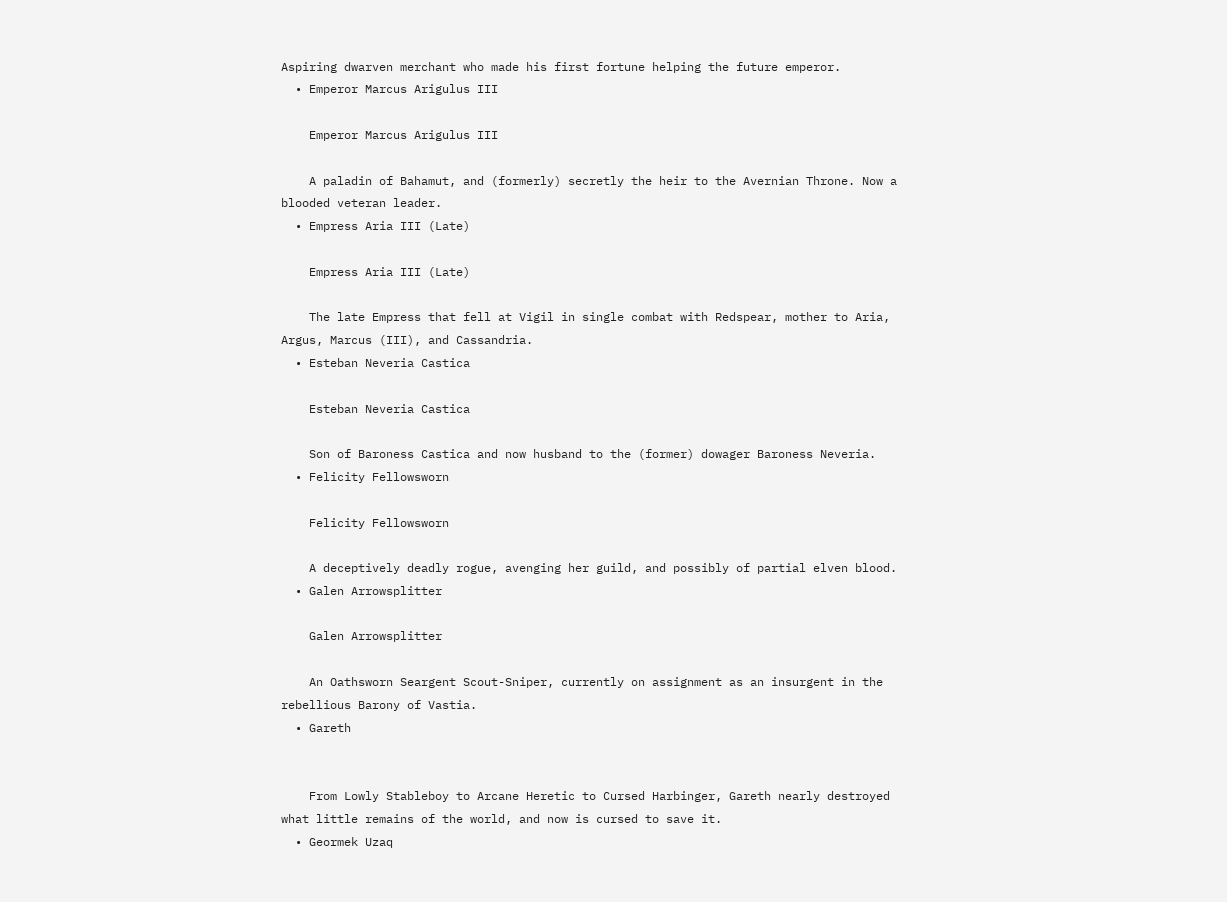Aspiring dwarven merchant who made his first fortune helping the future emperor.
  • Emperor Marcus Arigulus III

    Emperor Marcus Arigulus III

    A paladin of Bahamut, and (formerly) secretly the heir to the Avernian Throne. Now a blooded veteran leader.
  • Empress Aria III (Late)

    Empress Aria III (Late)

    The late Empress that fell at Vigil in single combat with Redspear, mother to Aria, Argus, Marcus (III), and Cassandria.
  • Esteban Neveria Castica

    Esteban Neveria Castica

    Son of Baroness Castica and now husband to the (former) dowager Baroness Neveria.
  • Felicity Fellowsworn

    Felicity Fellowsworn

    A deceptively deadly rogue, avenging her guild, and possibly of partial elven blood.
  • Galen Arrowsplitter

    Galen Arrowsplitter

    An Oathsworn Seargent Scout-Sniper, currently on assignment as an insurgent in the rebellious Barony of Vastia.
  • Gareth


    From Lowly Stableboy to Arcane Heretic to Cursed Harbinger, Gareth nearly destroyed what little remains of the world, and now is cursed to save it.
  • Geormek Uzaq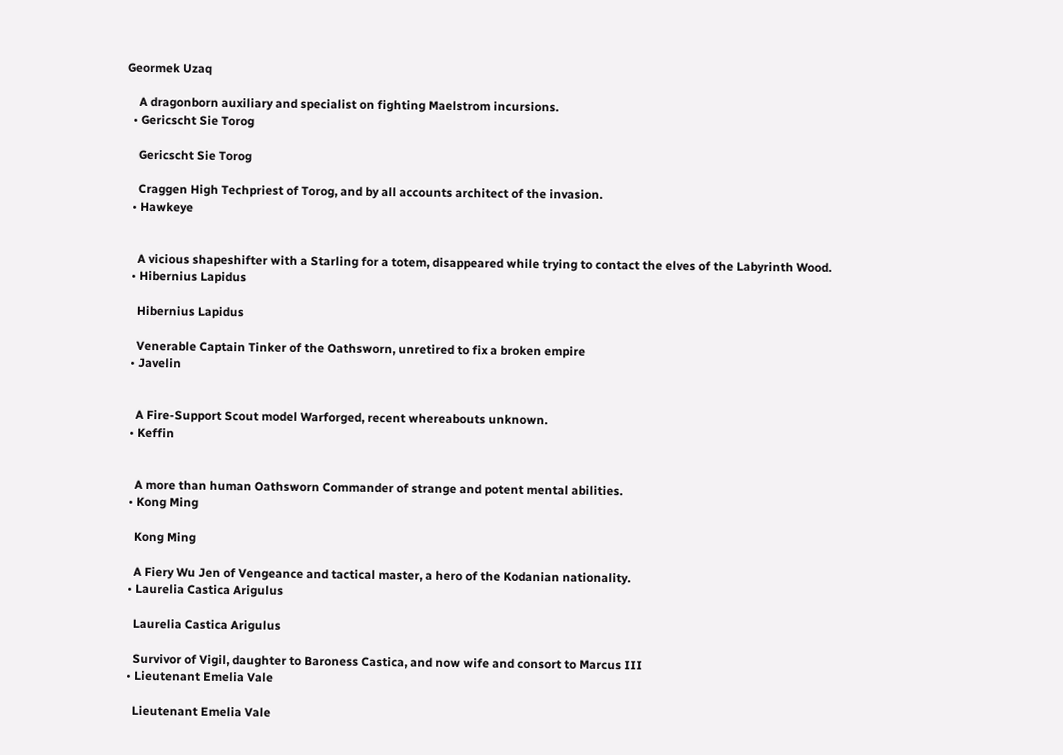Geormek Uzaq

    A dragonborn auxiliary and specialist on fighting Maelstrom incursions.
  • Gericscht Sie Torog

    Gericscht Sie Torog

    Craggen High Techpriest of Torog, and by all accounts architect of the invasion.
  • Hawkeye


    A vicious shapeshifter with a Starling for a totem, disappeared while trying to contact the elves of the Labyrinth Wood.
  • Hibernius Lapidus

    Hibernius Lapidus

    Venerable Captain Tinker of the Oathsworn, unretired to fix a broken empire
  • Javelin


    A Fire-Support Scout model Warforged, recent whereabouts unknown.
  • Keffin


    A more than human Oathsworn Commander of strange and potent mental abilities.
  • Kong Ming

    Kong Ming

    A Fiery Wu Jen of Vengeance and tactical master, a hero of the Kodanian nationality.
  • Laurelia Castica Arigulus

    Laurelia Castica Arigulus

    Survivor of Vigil, daughter to Baroness Castica, and now wife and consort to Marcus III
  • Lieutenant Emelia Vale

    Lieutenant Emelia Vale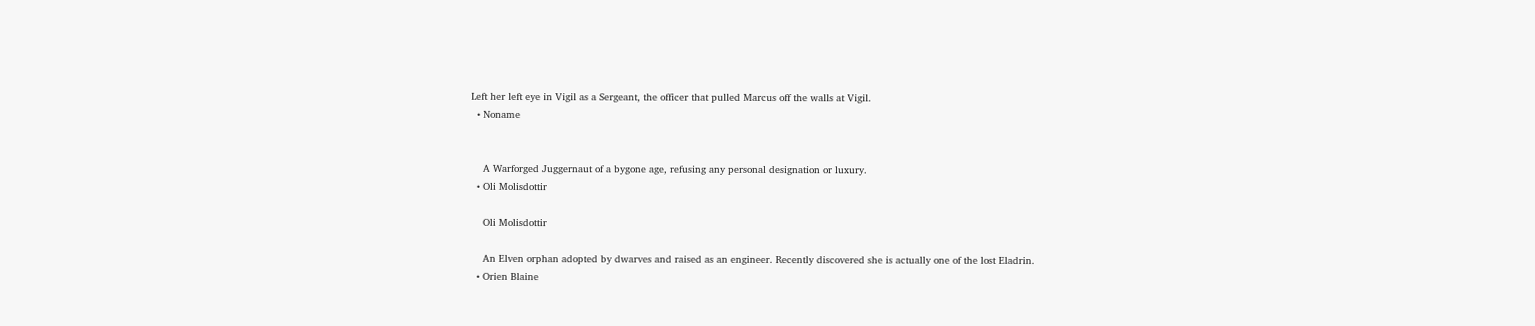Left her left eye in Vigil as a Sergeant, the officer that pulled Marcus off the walls at Vigil.
  • Noname


    A Warforged Juggernaut of a bygone age, refusing any personal designation or luxury.
  • Oli Molisdottir

    Oli Molisdottir

    An Elven orphan adopted by dwarves and raised as an engineer. Recently discovered she is actually one of the lost Eladrin.
  • Orien Blaine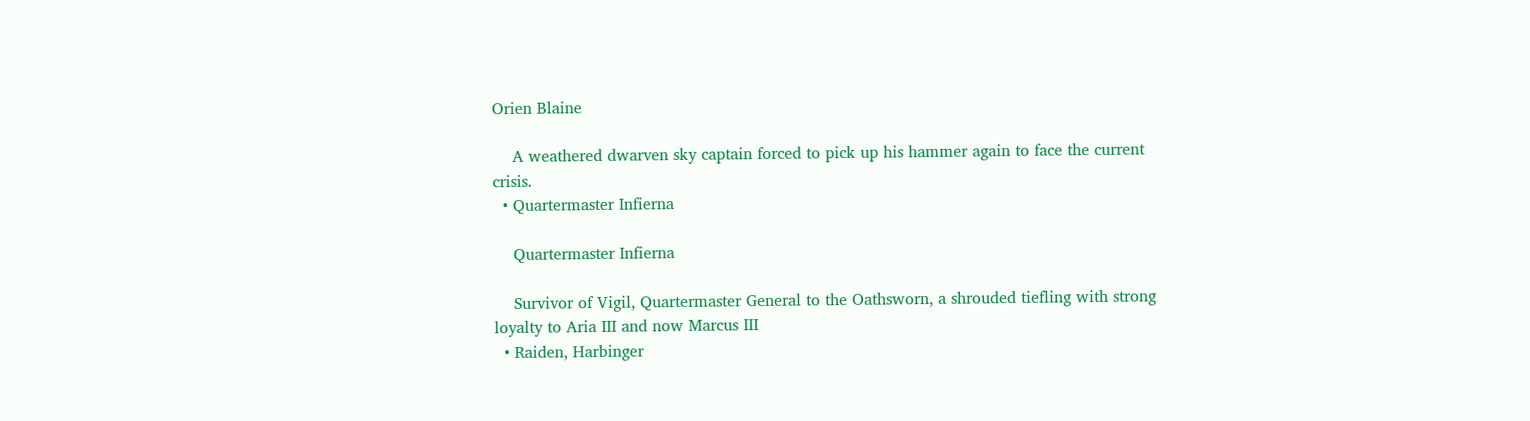Orien Blaine

    A weathered dwarven sky captain forced to pick up his hammer again to face the current crisis.
  • Quartermaster Infierna

    Quartermaster Infierna

    Survivor of Vigil, Quartermaster General to the Oathsworn, a shrouded tiefling with strong loyalty to Aria III and now Marcus III
  • Raiden, Harbinger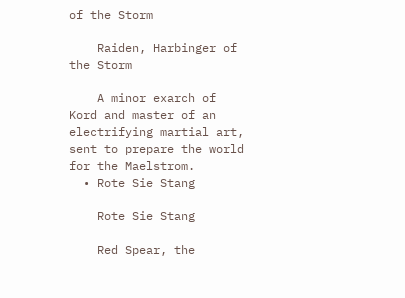of the Storm

    Raiden, Harbinger of the Storm

    A minor exarch of Kord and master of an electrifying martial art, sent to prepare the world for the Maelstrom.
  • Rote Sie Stang

    Rote Sie Stang

    Red Spear, the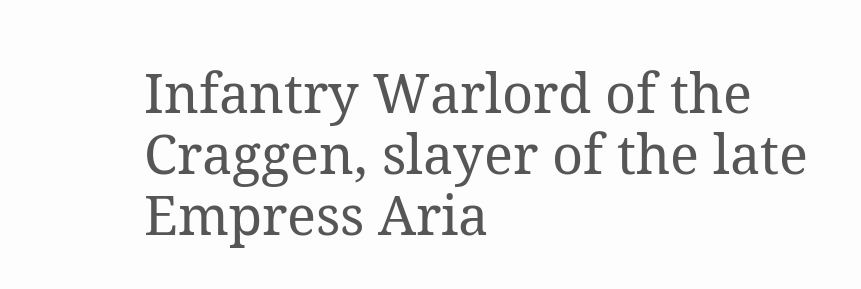Infantry Warlord of the Craggen, slayer of the late Empress Aria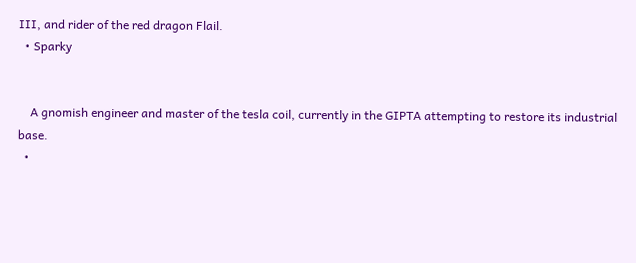III, and rider of the red dragon Flail.
  • Sparky


    A gnomish engineer and master of the tesla coil, currently in the GIPTA attempting to restore its industrial base.
  •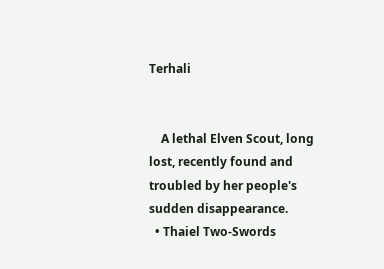Terhali


    A lethal Elven Scout, long lost, recently found and troubled by her people's sudden disappearance.
  • Thaiel Two-Swords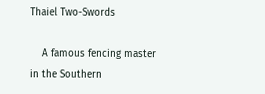Thaiel Two-Swords

    A famous fencing master in the Southern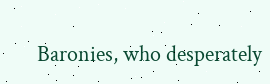Baronies, who desperately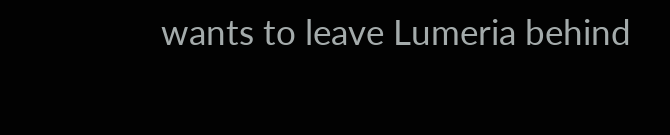wants to leave Lumeria behind